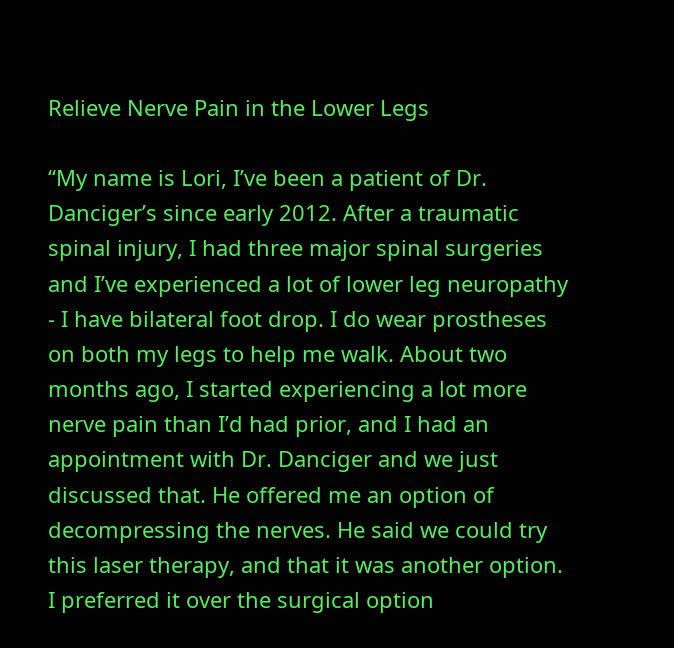Relieve Nerve Pain in the Lower Legs

“My name is Lori, I’ve been a patient of Dr. Danciger’s since early 2012. After a traumatic spinal injury, I had three major spinal surgeries and I’ve experienced a lot of lower leg neuropathy - I have bilateral foot drop. I do wear prostheses on both my legs to help me walk. About two months ago, I started experiencing a lot more nerve pain than I’d had prior, and I had an appointment with Dr. Danciger and we just discussed that. He offered me an option of decompressing the nerves. He said we could try this laser therapy, and that it was another option. I preferred it over the surgical option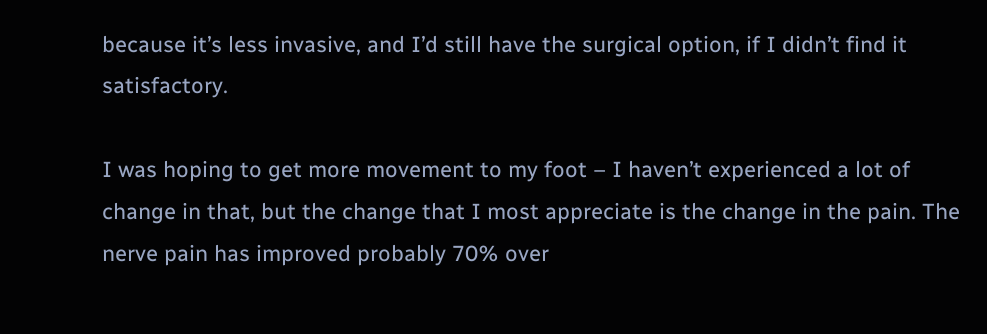because it’s less invasive, and I’d still have the surgical option, if I didn’t find it satisfactory.

I was hoping to get more movement to my foot – I haven’t experienced a lot of change in that, but the change that I most appreciate is the change in the pain. The nerve pain has improved probably 70% over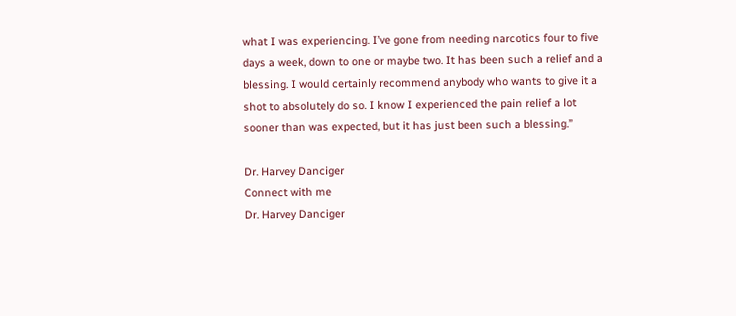what I was experiencing. I’ve gone from needing narcotics four to five days a week, down to one or maybe two. It has been such a relief and a blessing. I would certainly recommend anybody who wants to give it a shot to absolutely do so. I know I experienced the pain relief a lot sooner than was expected, but it has just been such a blessing.”

Dr. Harvey Danciger
Connect with me
Dr. Harvey Danciger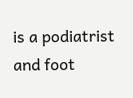is a podiatrist and foot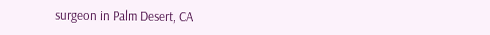surgeon in Palm Desert, CA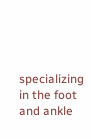specializing in the foot and ankle